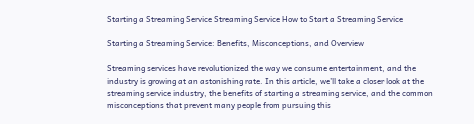Starting a Streaming Service Streaming Service How to Start a Streaming Service

Starting a Streaming Service: Benefits, Misconceptions, and Overview

Streaming services have revolutionized the way we consume entertainment, and the industry is growing at an astonishing rate. In this article, we’ll take a closer look at the streaming service industry, the benefits of starting a streaming service, and the common misconceptions that prevent many people from pursuing this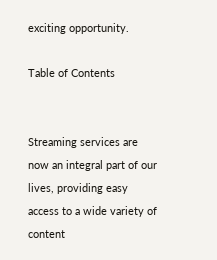exciting opportunity.

Table of Contents


Streaming services are now an integral part of our lives, providing easy access to a wide variety of content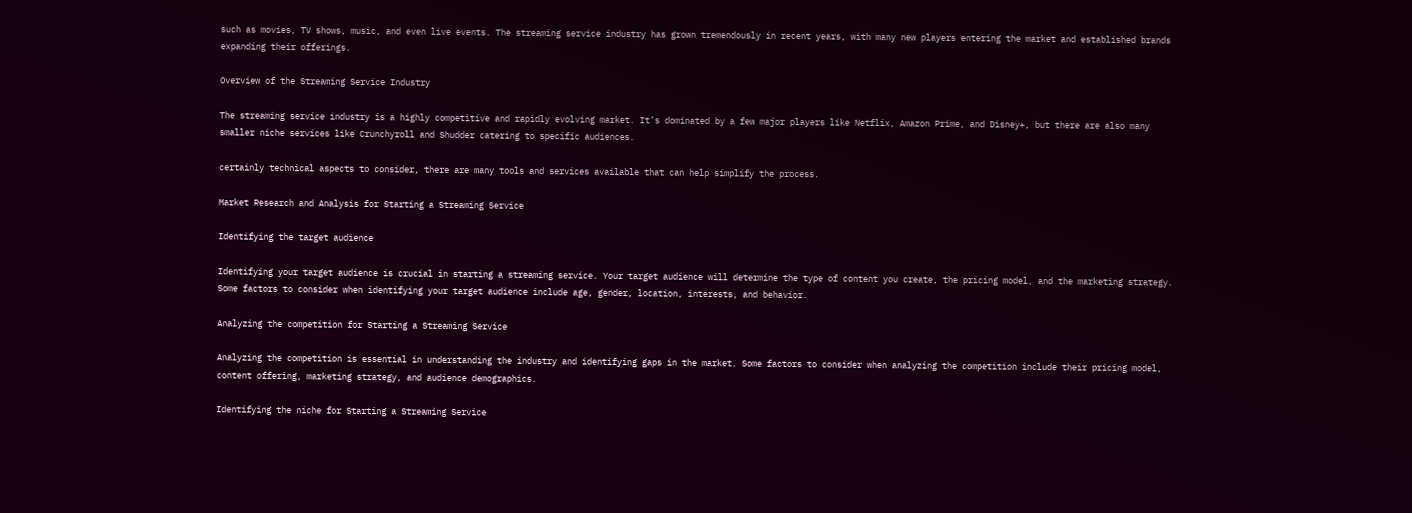such as movies, TV shows, music, and even live events. The streaming service industry has grown tremendously in recent years, with many new players entering the market and established brands expanding their offerings.

Overview of the Streaming Service Industry

The streaming service industry is a highly competitive and rapidly evolving market. It’s dominated by a few major players like Netflix, Amazon Prime, and Disney+, but there are also many smaller niche services like Crunchyroll and Shudder catering to specific audiences.

certainly technical aspects to consider, there are many tools and services available that can help simplify the process.

Market Research and Analysis for Starting a Streaming Service

Identifying the target audience

Identifying your target audience is crucial in starting a streaming service. Your target audience will determine the type of content you create, the pricing model, and the marketing strategy. Some factors to consider when identifying your target audience include age, gender, location, interests, and behavior.

Analyzing the competition for Starting a Streaming Service

Analyzing the competition is essential in understanding the industry and identifying gaps in the market. Some factors to consider when analyzing the competition include their pricing model, content offering, marketing strategy, and audience demographics.

Identifying the niche for Starting a Streaming Service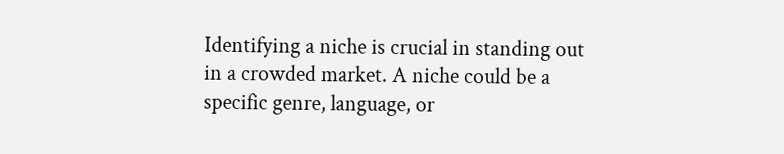Identifying a niche is crucial in standing out in a crowded market. A niche could be a specific genre, language, or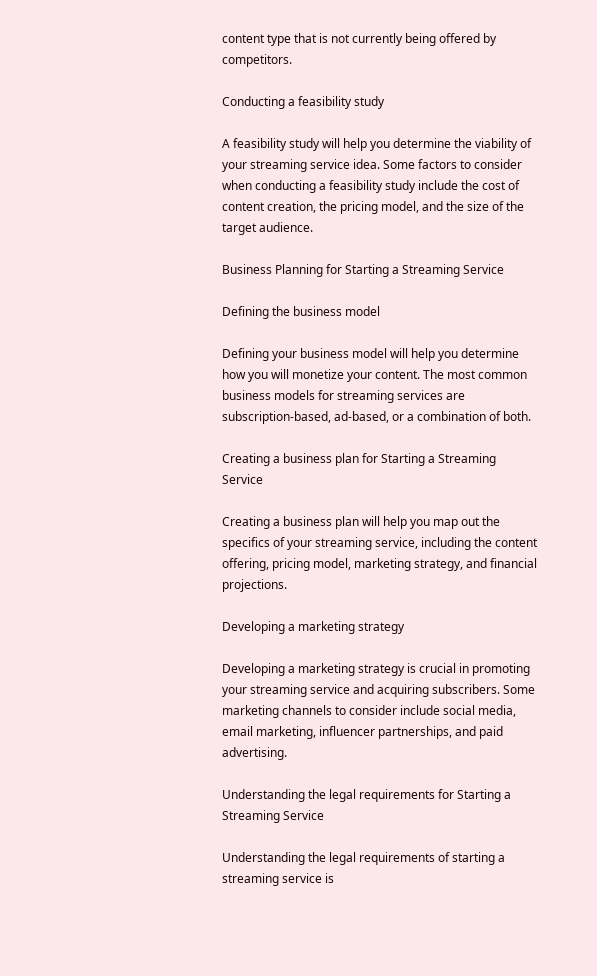content type that is not currently being offered by competitors.

Conducting a feasibility study

A feasibility study will help you determine the viability of your streaming service idea. Some factors to consider when conducting a feasibility study include the cost of content creation, the pricing model, and the size of the target audience.

Business Planning for Starting a Streaming Service

Defining the business model

Defining your business model will help you determine how you will monetize your content. The most common business models for streaming services are subscription-based, ad-based, or a combination of both.

Creating a business plan for Starting a Streaming Service

Creating a business plan will help you map out the specifics of your streaming service, including the content offering, pricing model, marketing strategy, and financial projections.

Developing a marketing strategy

Developing a marketing strategy is crucial in promoting your streaming service and acquiring subscribers. Some marketing channels to consider include social media, email marketing, influencer partnerships, and paid advertising.

Understanding the legal requirements for Starting a Streaming Service

Understanding the legal requirements of starting a streaming service is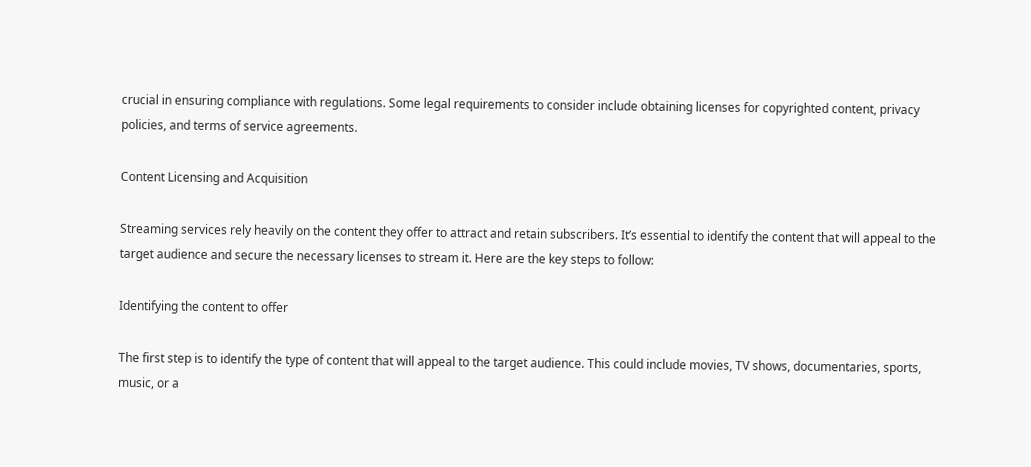crucial in ensuring compliance with regulations. Some legal requirements to consider include obtaining licenses for copyrighted content, privacy policies, and terms of service agreements.

Content Licensing and Acquisition

Streaming services rely heavily on the content they offer to attract and retain subscribers. It’s essential to identify the content that will appeal to the target audience and secure the necessary licenses to stream it. Here are the key steps to follow:

Identifying the content to offer

The first step is to identify the type of content that will appeal to the target audience. This could include movies, TV shows, documentaries, sports, music, or a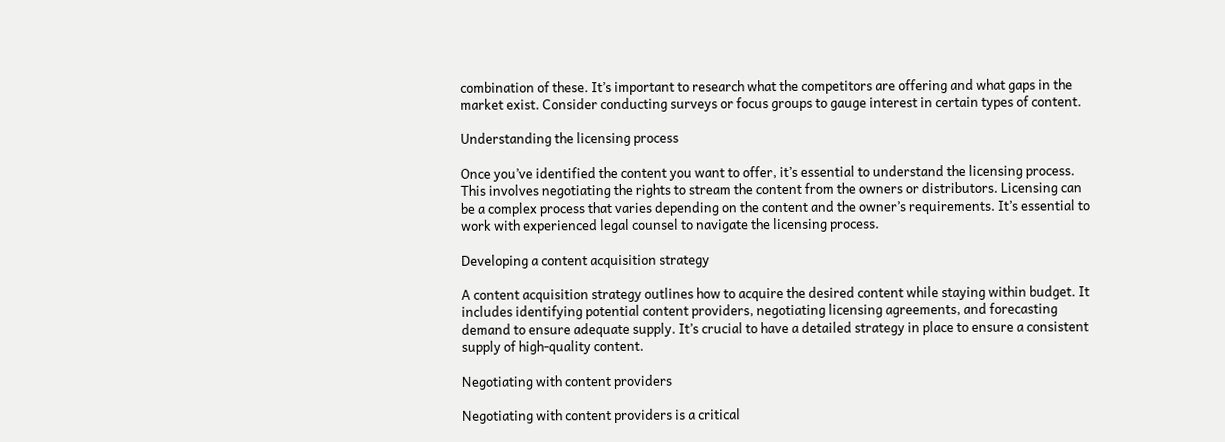combination of these. It’s important to research what the competitors are offering and what gaps in the market exist. Consider conducting surveys or focus groups to gauge interest in certain types of content.

Understanding the licensing process

Once you’ve identified the content you want to offer, it’s essential to understand the licensing process. This involves negotiating the rights to stream the content from the owners or distributors. Licensing can be a complex process that varies depending on the content and the owner’s requirements. It’s essential to work with experienced legal counsel to navigate the licensing process.

Developing a content acquisition strategy

A content acquisition strategy outlines how to acquire the desired content while staying within budget. It includes identifying potential content providers, negotiating licensing agreements, and forecasting demand to ensure adequate supply. It’s crucial to have a detailed strategy in place to ensure a consistent supply of high-quality content.

Negotiating with content providers

Negotiating with content providers is a critical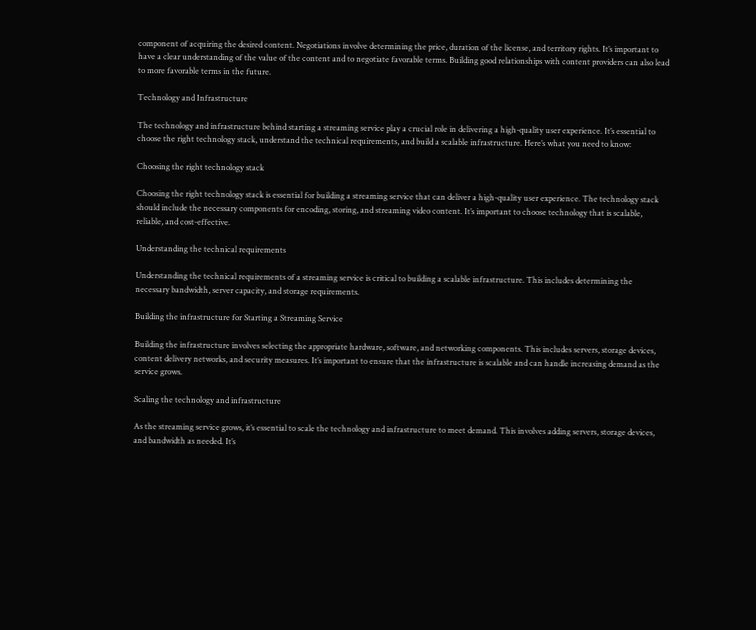component of acquiring the desired content. Negotiations involve determining the price, duration of the license, and territory rights. It’s important to have a clear understanding of the value of the content and to negotiate favorable terms. Building good relationships with content providers can also lead to more favorable terms in the future.

Technology and Infrastructure

The technology and infrastructure behind starting a streaming service play a crucial role in delivering a high-quality user experience. It’s essential to choose the right technology stack, understand the technical requirements, and build a scalable infrastructure. Here’s what you need to know:

Choosing the right technology stack

Choosing the right technology stack is essential for building a streaming service that can deliver a high-quality user experience. The technology stack should include the necessary components for encoding, storing, and streaming video content. It’s important to choose technology that is scalable, reliable, and cost-effective.

Understanding the technical requirements

Understanding the technical requirements of a streaming service is critical to building a scalable infrastructure. This includes determining the necessary bandwidth, server capacity, and storage requirements.

Building the infrastructure for Starting a Streaming Service

Building the infrastructure involves selecting the appropriate hardware, software, and networking components. This includes servers, storage devices, content delivery networks, and security measures. It’s important to ensure that the infrastructure is scalable and can handle increasing demand as the service grows.

Scaling the technology and infrastructure

As the streaming service grows, it’s essential to scale the technology and infrastructure to meet demand. This involves adding servers, storage devices, and bandwidth as needed. It’s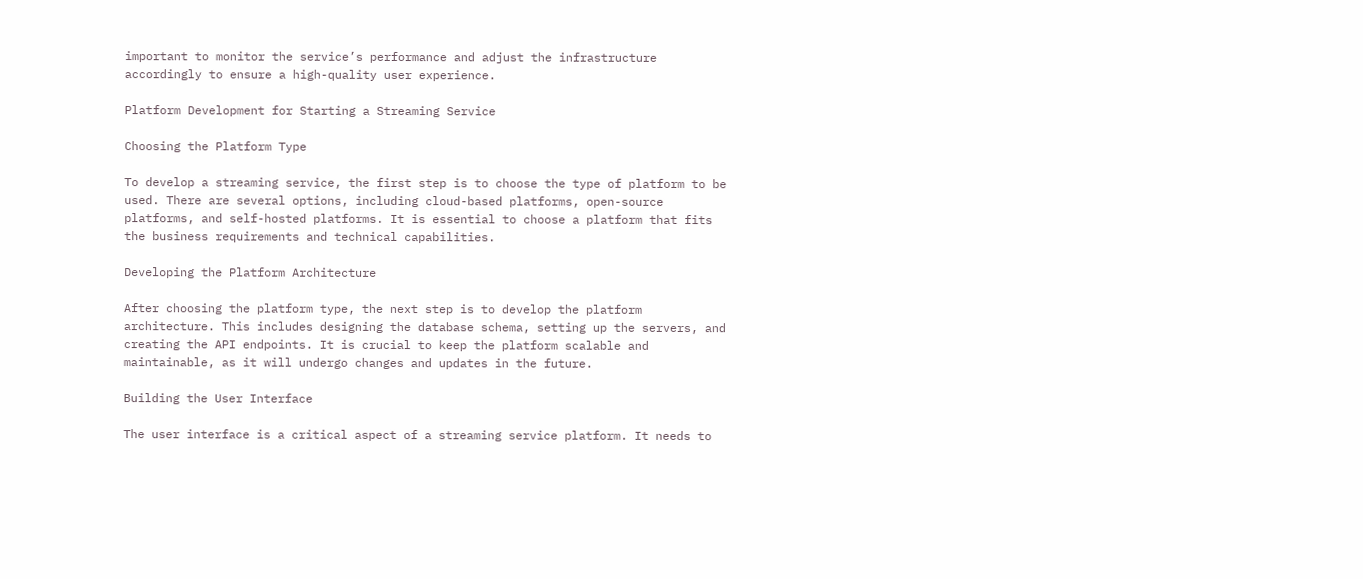important to monitor the service’s performance and adjust the infrastructure accordingly to ensure a high-quality user experience.

Platform Development for Starting a Streaming Service

Choosing the Platform Type

To develop a streaming service, the first step is to choose the type of platform to be used. There are several options, including cloud-based platforms, open-source platforms, and self-hosted platforms. It is essential to choose a platform that fits the business requirements and technical capabilities.

Developing the Platform Architecture

After choosing the platform type, the next step is to develop the platform architecture. This includes designing the database schema, setting up the servers, and creating the API endpoints. It is crucial to keep the platform scalable and maintainable, as it will undergo changes and updates in the future.

Building the User Interface

The user interface is a critical aspect of a streaming service platform. It needs to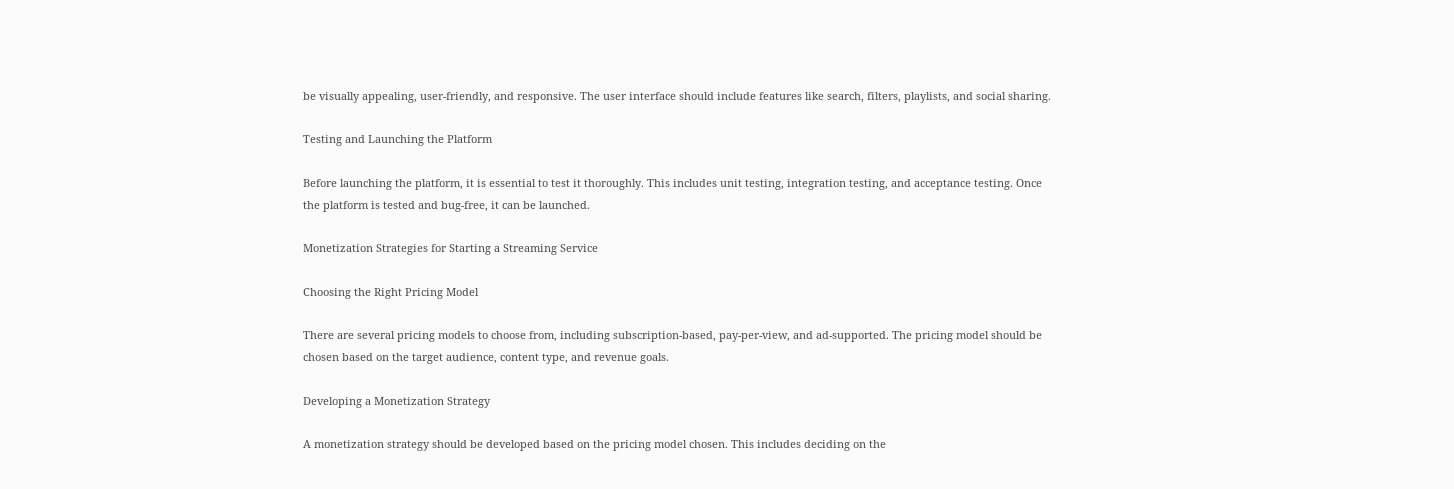be visually appealing, user-friendly, and responsive. The user interface should include features like search, filters, playlists, and social sharing.

Testing and Launching the Platform

Before launching the platform, it is essential to test it thoroughly. This includes unit testing, integration testing, and acceptance testing. Once the platform is tested and bug-free, it can be launched.

Monetization Strategies for Starting a Streaming Service

Choosing the Right Pricing Model

There are several pricing models to choose from, including subscription-based, pay-per-view, and ad-supported. The pricing model should be chosen based on the target audience, content type, and revenue goals.

Developing a Monetization Strategy

A monetization strategy should be developed based on the pricing model chosen. This includes deciding on the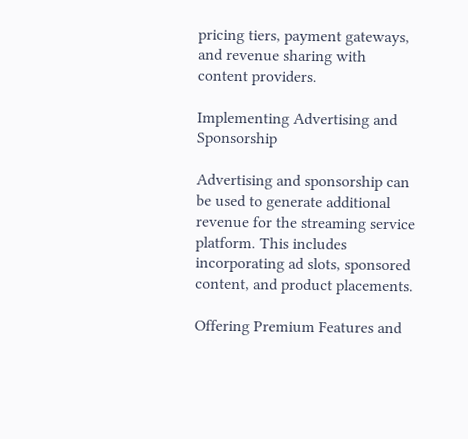pricing tiers, payment gateways, and revenue sharing with content providers.

Implementing Advertising and Sponsorship

Advertising and sponsorship can be used to generate additional revenue for the streaming service platform. This includes incorporating ad slots, sponsored content, and product placements.

Offering Premium Features and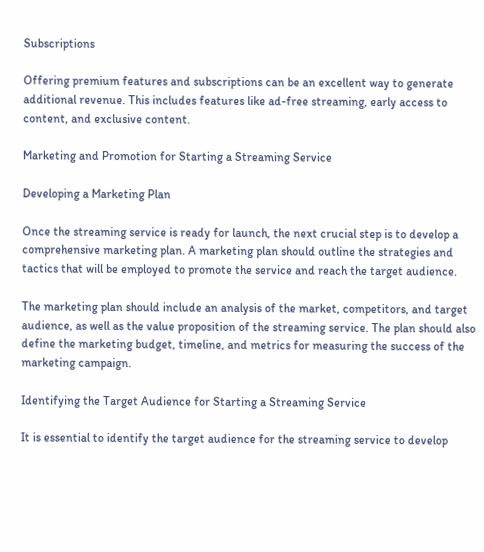Subscriptions

Offering premium features and subscriptions can be an excellent way to generate additional revenue. This includes features like ad-free streaming, early access to content, and exclusive content.

Marketing and Promotion for Starting a Streaming Service

Developing a Marketing Plan

Once the streaming service is ready for launch, the next crucial step is to develop a comprehensive marketing plan. A marketing plan should outline the strategies and tactics that will be employed to promote the service and reach the target audience.

The marketing plan should include an analysis of the market, competitors, and target audience, as well as the value proposition of the streaming service. The plan should also define the marketing budget, timeline, and metrics for measuring the success of the marketing campaign.

Identifying the Target Audience for Starting a Streaming Service

It is essential to identify the target audience for the streaming service to develop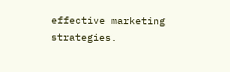effective marketing strategies.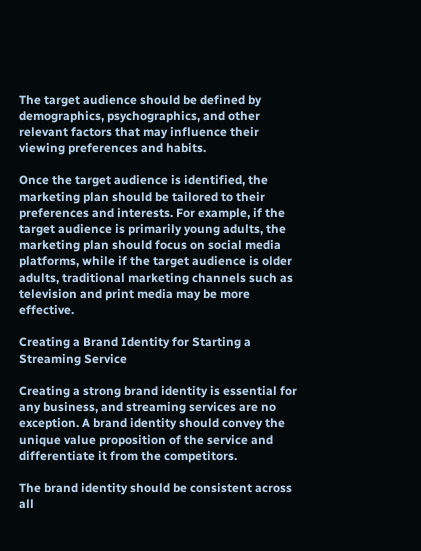The target audience should be defined by demographics, psychographics, and other relevant factors that may influence their viewing preferences and habits.

Once the target audience is identified, the marketing plan should be tailored to their preferences and interests. For example, if the target audience is primarily young adults, the marketing plan should focus on social media platforms, while if the target audience is older adults, traditional marketing channels such as television and print media may be more effective.

Creating a Brand Identity for Starting a Streaming Service

Creating a strong brand identity is essential for any business, and streaming services are no exception. A brand identity should convey the unique value proposition of the service and differentiate it from the competitors.

The brand identity should be consistent across all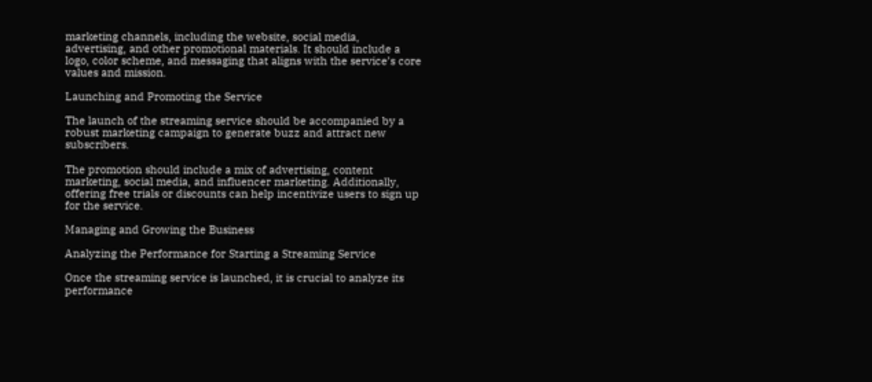marketing channels, including the website, social media, advertising, and other promotional materials. It should include a logo, color scheme, and messaging that aligns with the service’s core values and mission.

Launching and Promoting the Service

The launch of the streaming service should be accompanied by a robust marketing campaign to generate buzz and attract new subscribers.

The promotion should include a mix of advertising, content marketing, social media, and influencer marketing. Additionally, offering free trials or discounts can help incentivize users to sign up for the service.

Managing and Growing the Business

Analyzing the Performance for Starting a Streaming Service

Once the streaming service is launched, it is crucial to analyze its performance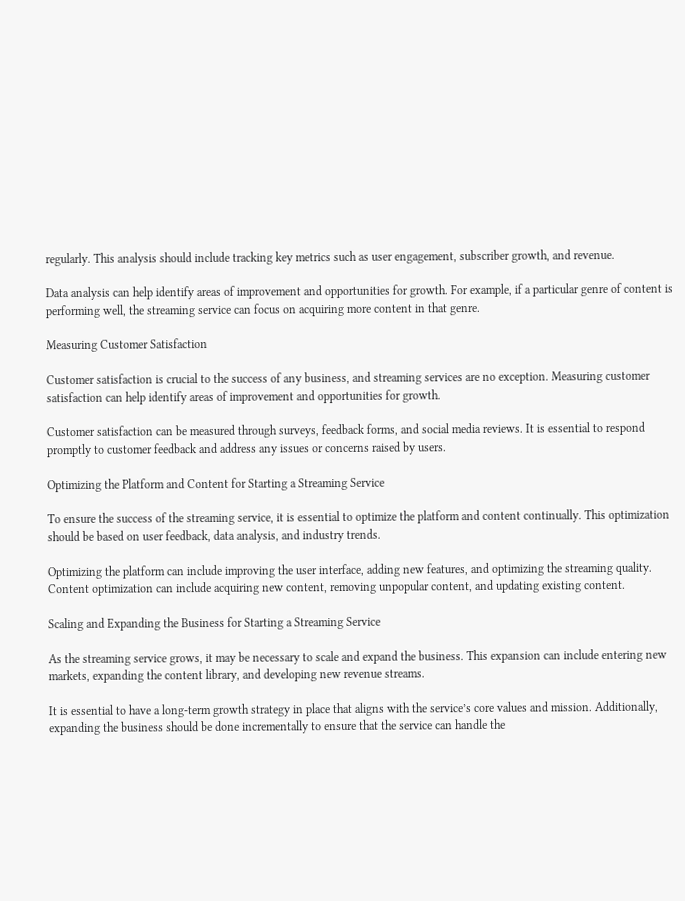regularly. This analysis should include tracking key metrics such as user engagement, subscriber growth, and revenue.

Data analysis can help identify areas of improvement and opportunities for growth. For example, if a particular genre of content is performing well, the streaming service can focus on acquiring more content in that genre.

Measuring Customer Satisfaction

Customer satisfaction is crucial to the success of any business, and streaming services are no exception. Measuring customer satisfaction can help identify areas of improvement and opportunities for growth.

Customer satisfaction can be measured through surveys, feedback forms, and social media reviews. It is essential to respond promptly to customer feedback and address any issues or concerns raised by users.

Optimizing the Platform and Content for Starting a Streaming Service

To ensure the success of the streaming service, it is essential to optimize the platform and content continually. This optimization should be based on user feedback, data analysis, and industry trends.

Optimizing the platform can include improving the user interface, adding new features, and optimizing the streaming quality. Content optimization can include acquiring new content, removing unpopular content, and updating existing content.

Scaling and Expanding the Business for Starting a Streaming Service

As the streaming service grows, it may be necessary to scale and expand the business. This expansion can include entering new markets, expanding the content library, and developing new revenue streams.

It is essential to have a long-term growth strategy in place that aligns with the service’s core values and mission. Additionally, expanding the business should be done incrementally to ensure that the service can handle the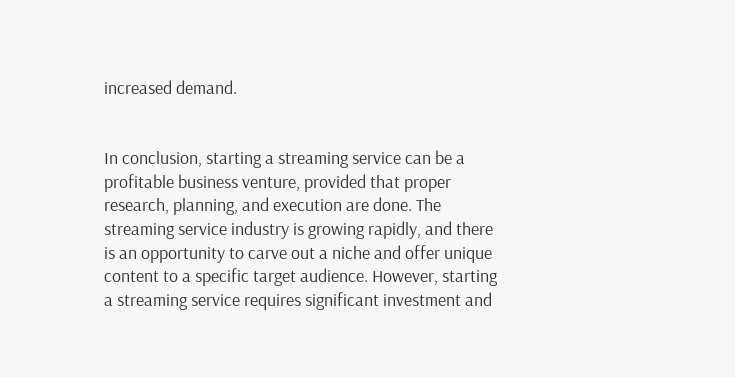increased demand.


In conclusion, starting a streaming service can be a profitable business venture, provided that proper research, planning, and execution are done. The streaming service industry is growing rapidly, and there is an opportunity to carve out a niche and offer unique content to a specific target audience. However, starting a streaming service requires significant investment and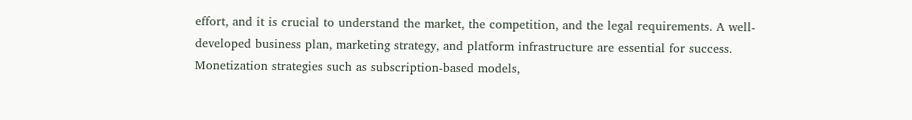effort, and it is crucial to understand the market, the competition, and the legal requirements. A well-developed business plan, marketing strategy, and platform infrastructure are essential for success. Monetization strategies such as subscription-based models,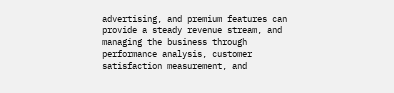advertising, and premium features can provide a steady revenue stream, and managing the business through performance analysis, customer satisfaction measurement, and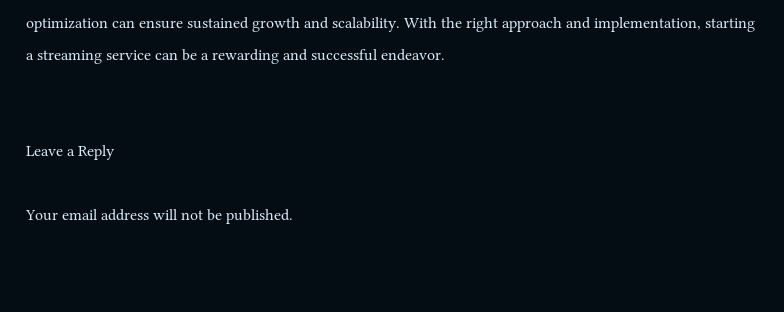optimization can ensure sustained growth and scalability. With the right approach and implementation, starting a streaming service can be a rewarding and successful endeavor.


Leave a Reply

Your email address will not be published.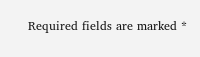Required fields are marked *